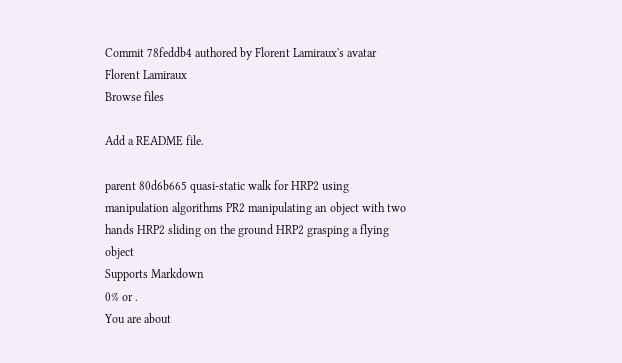Commit 78feddb4 authored by Florent Lamiraux's avatar Florent Lamiraux
Browse files

Add a README file.

parent 80d6b665 quasi-static walk for HRP2 using manipulation algorithms PR2 manipulating an object with two hands HRP2 sliding on the ground HRP2 grasping a flying object
Supports Markdown
0% or .
You are about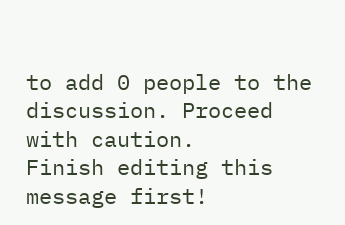to add 0 people to the discussion. Proceed with caution.
Finish editing this message first!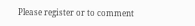Please register or to comment